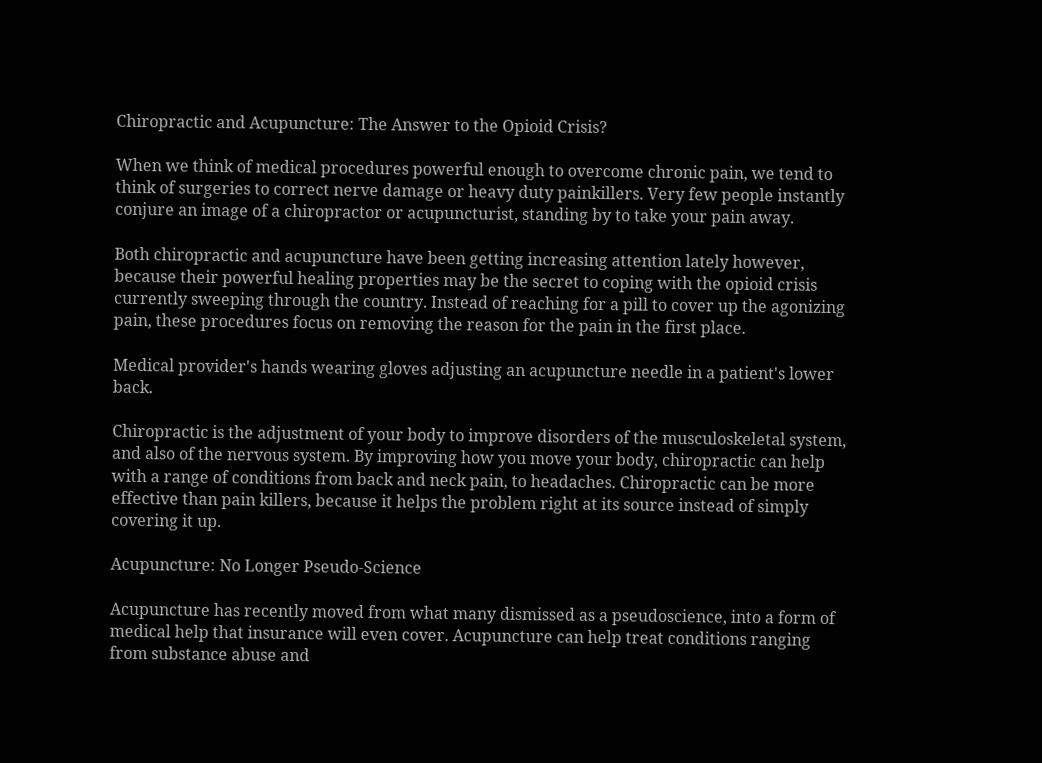Chiropractic and Acupuncture: The Answer to the Opioid Crisis?

When we think of medical procedures powerful enough to overcome chronic pain, we tend to think of surgeries to correct nerve damage or heavy duty painkillers. Very few people instantly conjure an image of a chiropractor or acupuncturist, standing by to take your pain away.

Both chiropractic and acupuncture have been getting increasing attention lately however, because their powerful healing properties may be the secret to coping with the opioid crisis currently sweeping through the country. Instead of reaching for a pill to cover up the agonizing pain, these procedures focus on removing the reason for the pain in the first place.

Medical provider's hands wearing gloves adjusting an acupuncture needle in a patient's lower back.

Chiropractic is the adjustment of your body to improve disorders of the musculoskeletal system, and also of the nervous system. By improving how you move your body, chiropractic can help with a range of conditions from back and neck pain, to headaches. Chiropractic can be more effective than pain killers, because it helps the problem right at its source instead of simply covering it up.

Acupuncture: No Longer Pseudo-Science

Acupuncture has recently moved from what many dismissed as a pseudoscience, into a form of medical help that insurance will even cover. Acupuncture can help treat conditions ranging from substance abuse and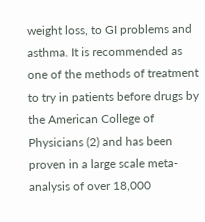weight loss, to GI problems and asthma. It is recommended as one of the methods of treatment to try in patients before drugs by the American College of Physicians (2) and has been proven in a large scale meta-analysis of over 18,000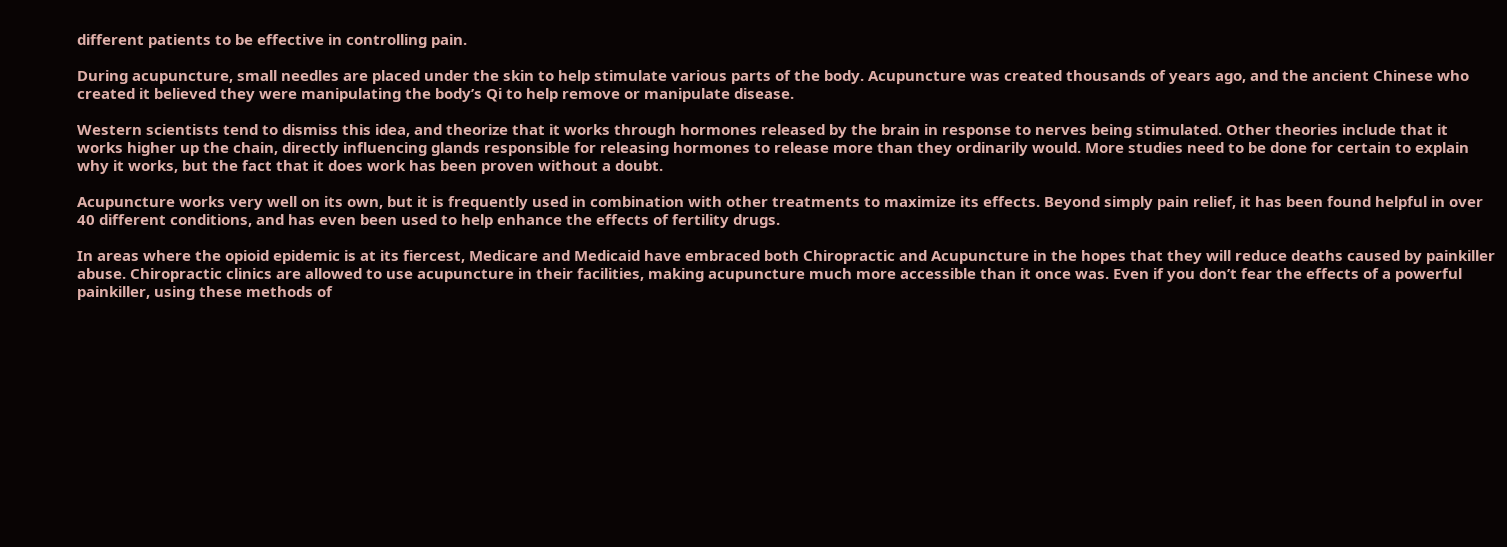different patients to be effective in controlling pain.

During acupuncture, small needles are placed under the skin to help stimulate various parts of the body. Acupuncture was created thousands of years ago, and the ancient Chinese who created it believed they were manipulating the body’s Qi to help remove or manipulate disease.

Western scientists tend to dismiss this idea, and theorize that it works through hormones released by the brain in response to nerves being stimulated. Other theories include that it works higher up the chain, directly influencing glands responsible for releasing hormones to release more than they ordinarily would. More studies need to be done for certain to explain why it works, but the fact that it does work has been proven without a doubt.

Acupuncture works very well on its own, but it is frequently used in combination with other treatments to maximize its effects. Beyond simply pain relief, it has been found helpful in over 40 different conditions, and has even been used to help enhance the effects of fertility drugs.

In areas where the opioid epidemic is at its fiercest, Medicare and Medicaid have embraced both Chiropractic and Acupuncture in the hopes that they will reduce deaths caused by painkiller abuse. Chiropractic clinics are allowed to use acupuncture in their facilities, making acupuncture much more accessible than it once was. Even if you don’t fear the effects of a powerful painkiller, using these methods of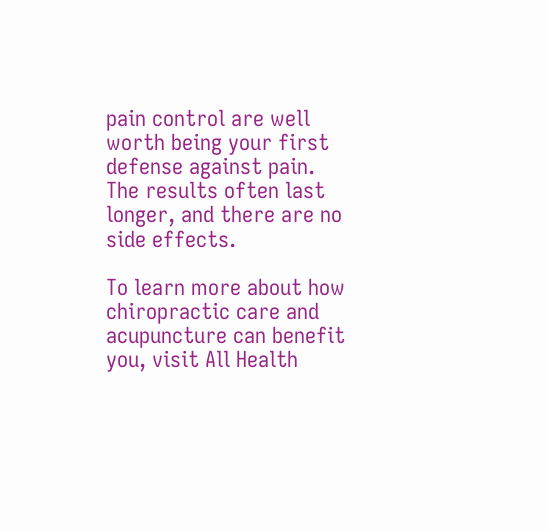pain control are well worth being your first defense against pain. The results often last longer, and there are no side effects.

To learn more about how chiropractic care and acupuncture can benefit you, visit All Health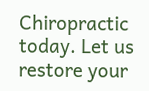Chiropractic today. Let us restore your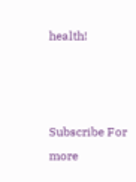health!



Subscribe For more